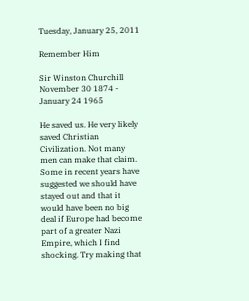Tuesday, January 25, 2011

Remember Him

Sir Winston Churchill
November 30 1874 - January 24 1965

He saved us. He very likely saved Christian Civilization. Not many men can make that claim. Some in recent years have suggested we should have stayed out and that it would have been no big deal if Europe had become part of a greater Nazi Empire, which I find shocking. Try making that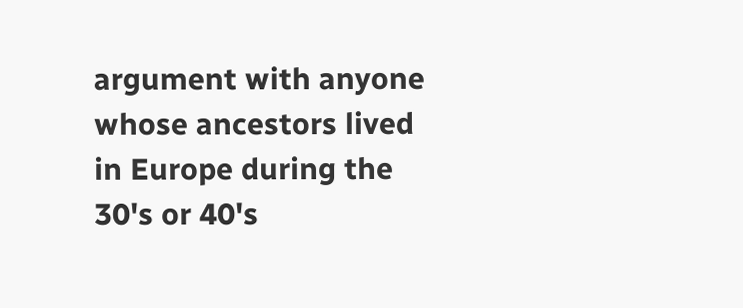argument with anyone whose ancestors lived in Europe during the 30's or 40's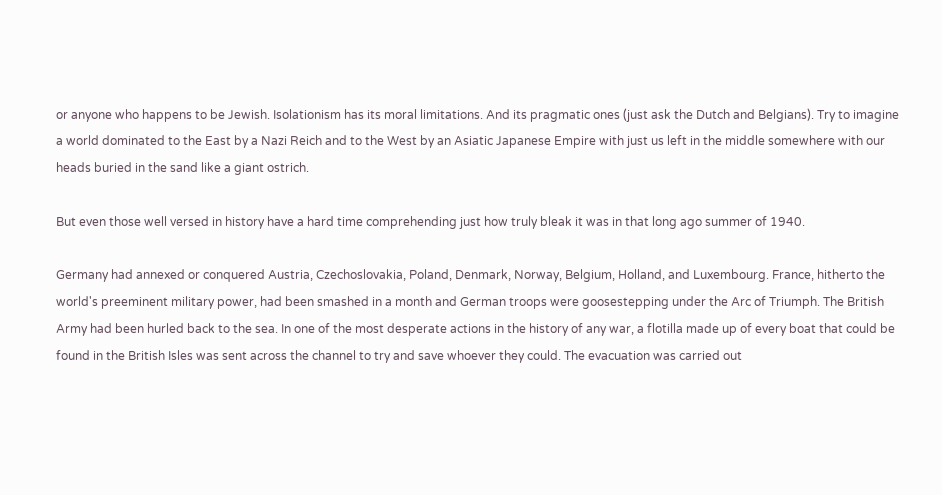or anyone who happens to be Jewish. Isolationism has its moral limitations. And its pragmatic ones (just ask the Dutch and Belgians). Try to imagine a world dominated to the East by a Nazi Reich and to the West by an Asiatic Japanese Empire with just us left in the middle somewhere with our heads buried in the sand like a giant ostrich.

But even those well versed in history have a hard time comprehending just how truly bleak it was in that long ago summer of 1940.

Germany had annexed or conquered Austria, Czechoslovakia, Poland, Denmark, Norway, Belgium, Holland, and Luxembourg. France, hitherto the world's preeminent military power, had been smashed in a month and German troops were goosestepping under the Arc of Triumph. The British Army had been hurled back to the sea. In one of the most desperate actions in the history of any war, a flotilla made up of every boat that could be found in the British Isles was sent across the channel to try and save whoever they could. The evacuation was carried out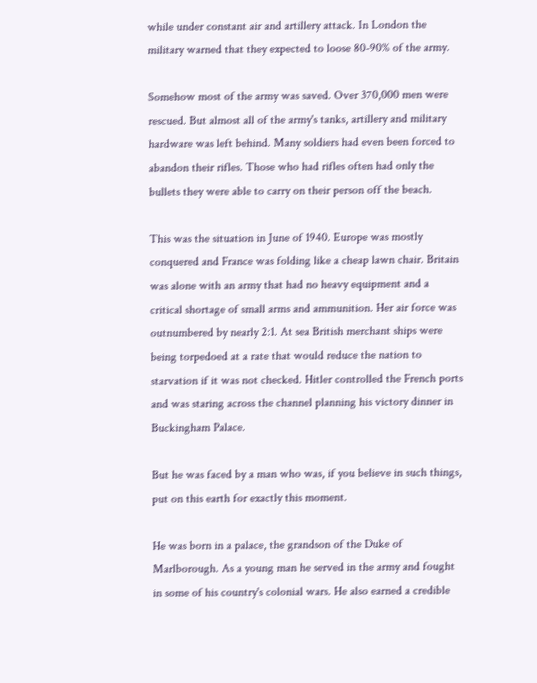while under constant air and artillery attack. In London the military warned that they expected to loose 80-90% of the army.

Somehow most of the army was saved. Over 370,000 men were rescued. But almost all of the army's tanks, artillery and military hardware was left behind. Many soldiers had even been forced to abandon their rifles. Those who had rifles often had only the bullets they were able to carry on their person off the beach.

This was the situation in June of 1940. Europe was mostly conquered and France was folding like a cheap lawn chair. Britain was alone with an army that had no heavy equipment and a critical shortage of small arms and ammunition. Her air force was outnumbered by nearly 2:1. At sea British merchant ships were being torpedoed at a rate that would reduce the nation to starvation if it was not checked. Hitler controlled the French ports and was staring across the channel planning his victory dinner in Buckingham Palace.

But he was faced by a man who was, if you believe in such things, put on this earth for exactly this moment.

He was born in a palace, the grandson of the Duke of Marlborough. As a young man he served in the army and fought in some of his country's colonial wars. He also earned a credible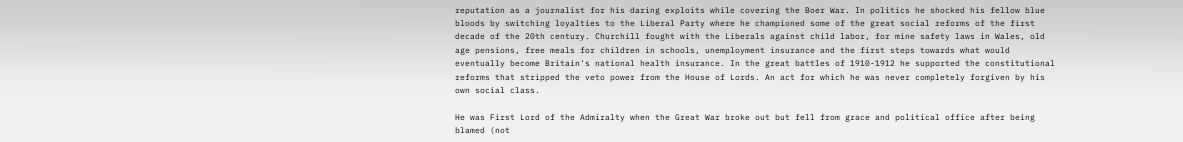reputation as a journalist for his daring exploits while covering the Boer War. In politics he shocked his fellow blue bloods by switching loyalties to the Liberal Party where he championed some of the great social reforms of the first decade of the 20th century. Churchill fought with the Liberals against child labor, for mine safety laws in Wales, old age pensions, free meals for children in schools, unemployment insurance and the first steps towards what would eventually become Britain's national health insurance. In the great battles of 1910-1912 he supported the constitutional reforms that stripped the veto power from the House of Lords. An act for which he was never completely forgiven by his own social class.

He was First Lord of the Admiralty when the Great War broke out but fell from grace and political office after being blamed (not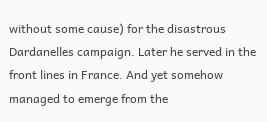without some cause) for the disastrous Dardanelles campaign. Later he served in the front lines in France. And yet somehow managed to emerge from the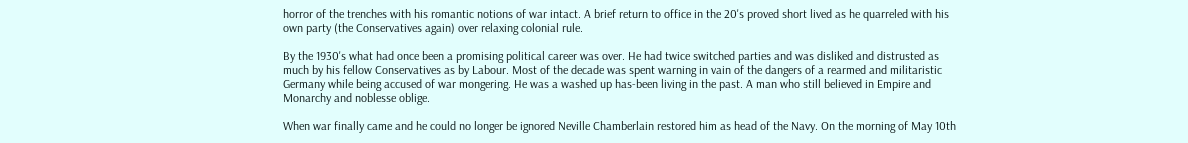horror of the trenches with his romantic notions of war intact. A brief return to office in the 20's proved short lived as he quarreled with his own party (the Conservatives again) over relaxing colonial rule.

By the 1930's what had once been a promising political career was over. He had twice switched parties and was disliked and distrusted as much by his fellow Conservatives as by Labour. Most of the decade was spent warning in vain of the dangers of a rearmed and militaristic Germany while being accused of war mongering. He was a washed up has-been living in the past. A man who still believed in Empire and Monarchy and noblesse oblige.

When war finally came and he could no longer be ignored Neville Chamberlain restored him as head of the Navy. On the morning of May 10th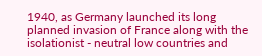1940, as Germany launched its long planned invasion of France along with the isolationist - neutral low countries and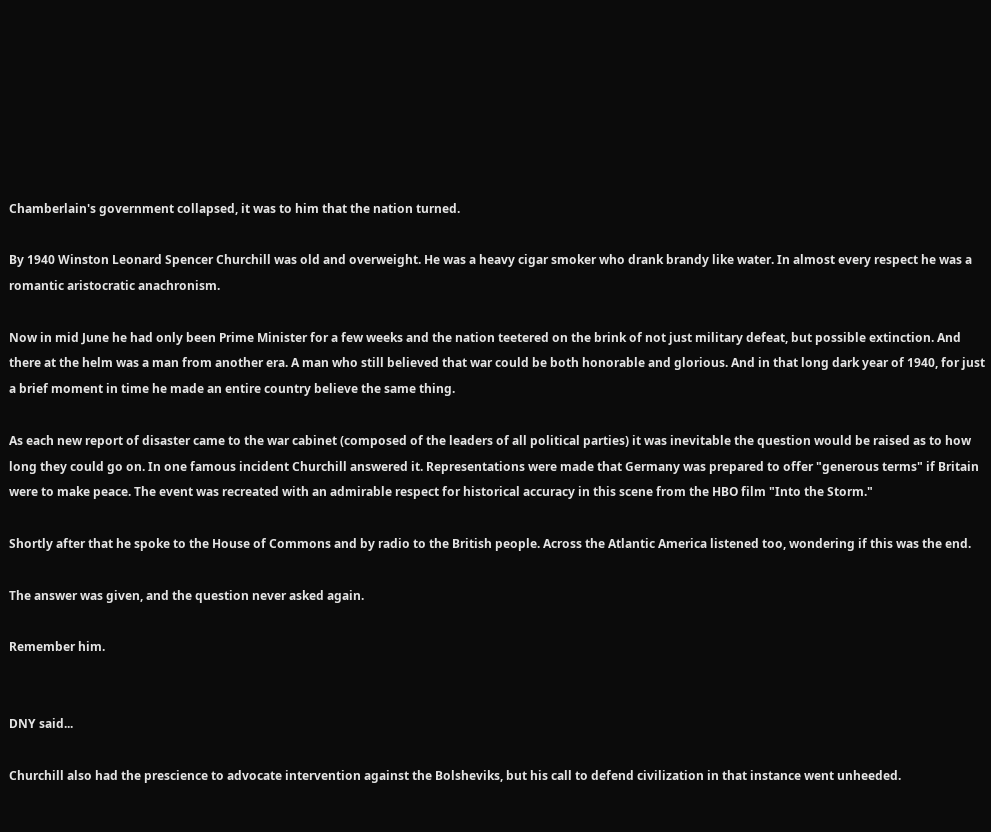Chamberlain's government collapsed, it was to him that the nation turned.

By 1940 Winston Leonard Spencer Churchill was old and overweight. He was a heavy cigar smoker who drank brandy like water. In almost every respect he was a romantic aristocratic anachronism.

Now in mid June he had only been Prime Minister for a few weeks and the nation teetered on the brink of not just military defeat, but possible extinction. And there at the helm was a man from another era. A man who still believed that war could be both honorable and glorious. And in that long dark year of 1940, for just a brief moment in time he made an entire country believe the same thing.

As each new report of disaster came to the war cabinet (composed of the leaders of all political parties) it was inevitable the question would be raised as to how long they could go on. In one famous incident Churchill answered it. Representations were made that Germany was prepared to offer "generous terms" if Britain were to make peace. The event was recreated with an admirable respect for historical accuracy in this scene from the HBO film "Into the Storm."

Shortly after that he spoke to the House of Commons and by radio to the British people. Across the Atlantic America listened too, wondering if this was the end.

The answer was given, and the question never asked again.

Remember him.


DNY said...

Churchill also had the prescience to advocate intervention against the Bolsheviks, but his call to defend civilization in that instance went unheeded.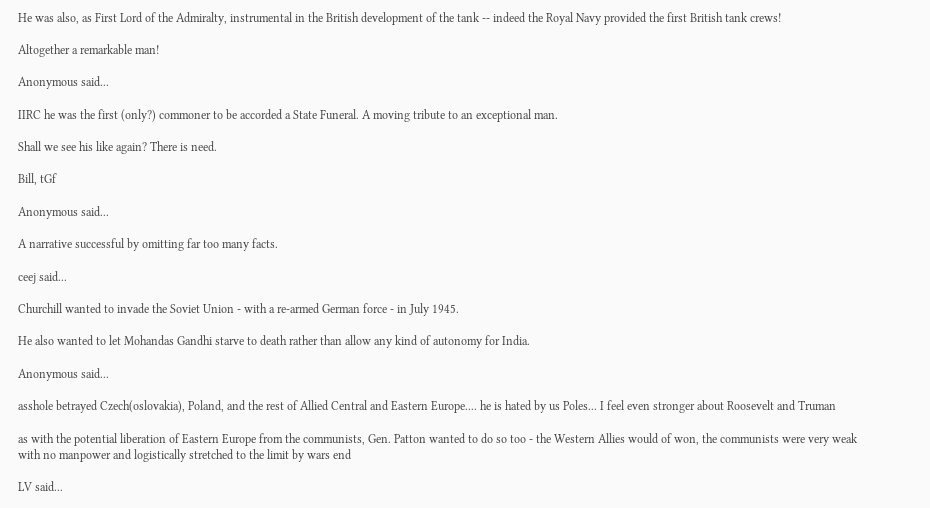He was also, as First Lord of the Admiralty, instrumental in the British development of the tank -- indeed the Royal Navy provided the first British tank crews!

Altogether a remarkable man!

Anonymous said...

IIRC he was the first (only?) commoner to be accorded a State Funeral. A moving tribute to an exceptional man.

Shall we see his like again? There is need.

Bill, tGf

Anonymous said...

A narrative successful by omitting far too many facts.

ceej said...

Churchill wanted to invade the Soviet Union - with a re-armed German force - in July 1945.

He also wanted to let Mohandas Gandhi starve to death rather than allow any kind of autonomy for India.

Anonymous said...

asshole betrayed Czech(oslovakia), Poland, and the rest of Allied Central and Eastern Europe.... he is hated by us Poles... I feel even stronger about Roosevelt and Truman

as with the potential liberation of Eastern Europe from the communists, Gen. Patton wanted to do so too - the Western Allies would of won, the communists were very weak with no manpower and logistically stretched to the limit by wars end

LV said...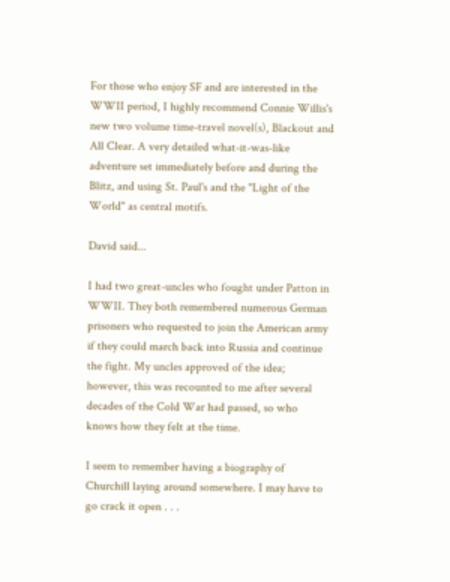For those who enjoy SF and are interested in the WWII period, I highly recommend Connie Willis's new two volume time-travel novel(s), Blackout and All Clear. A very detailed what-it-was-like adventure set immediately before and during the Blitz, and using St. Paul's and the "Light of the World" as central motifs.

David said...

I had two great-uncles who fought under Patton in WWII. They both remembered numerous German prisoners who requested to join the American army if they could march back into Russia and continue the fight. My uncles approved of the idea; however, this was recounted to me after several decades of the Cold War had passed, so who knows how they felt at the time.

I seem to remember having a biography of Churchill laying around somewhere. I may have to go crack it open . . .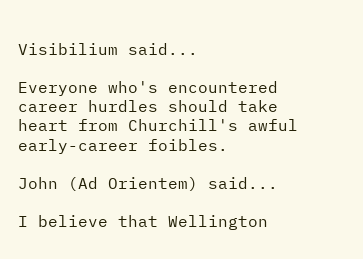Visibilium said...

Everyone who's encountered career hurdles should take heart from Churchill's awful early-career foibles.

John (Ad Orientem) said...

I believe that Wellington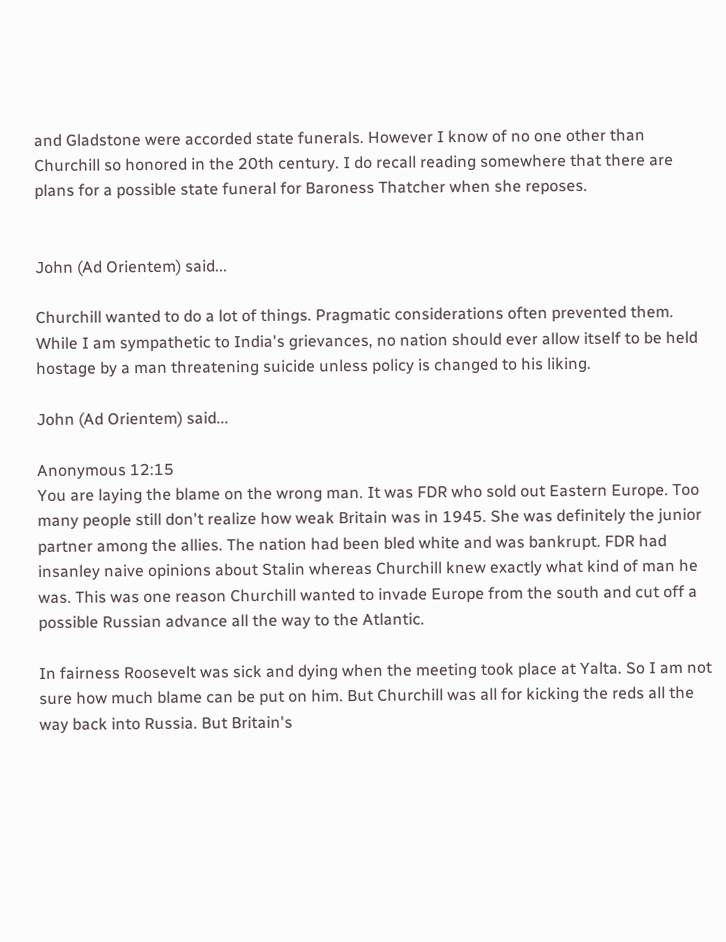and Gladstone were accorded state funerals. However I know of no one other than Churchill so honored in the 20th century. I do recall reading somewhere that there are plans for a possible state funeral for Baroness Thatcher when she reposes.


John (Ad Orientem) said...

Churchill wanted to do a lot of things. Pragmatic considerations often prevented them. While I am sympathetic to India's grievances, no nation should ever allow itself to be held hostage by a man threatening suicide unless policy is changed to his liking.

John (Ad Orientem) said...

Anonymous 12:15
You are laying the blame on the wrong man. It was FDR who sold out Eastern Europe. Too many people still don't realize how weak Britain was in 1945. She was definitely the junior partner among the allies. The nation had been bled white and was bankrupt. FDR had insanley naive opinions about Stalin whereas Churchill knew exactly what kind of man he was. This was one reason Churchill wanted to invade Europe from the south and cut off a possible Russian advance all the way to the Atlantic.

In fairness Roosevelt was sick and dying when the meeting took place at Yalta. So I am not sure how much blame can be put on him. But Churchill was all for kicking the reds all the way back into Russia. But Britain's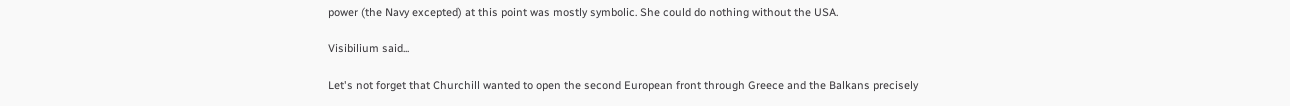power (the Navy excepted) at this point was mostly symbolic. She could do nothing without the USA.

Visibilium said...

Let's not forget that Churchill wanted to open the second European front through Greece and the Balkans precisely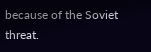because of the Soviet threat.